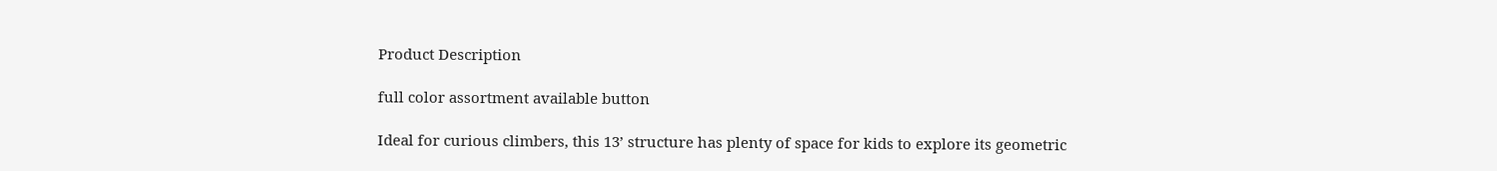Product Description

full color assortment available button

Ideal for curious climbers, this 13’ structure has plenty of space for kids to explore its geometric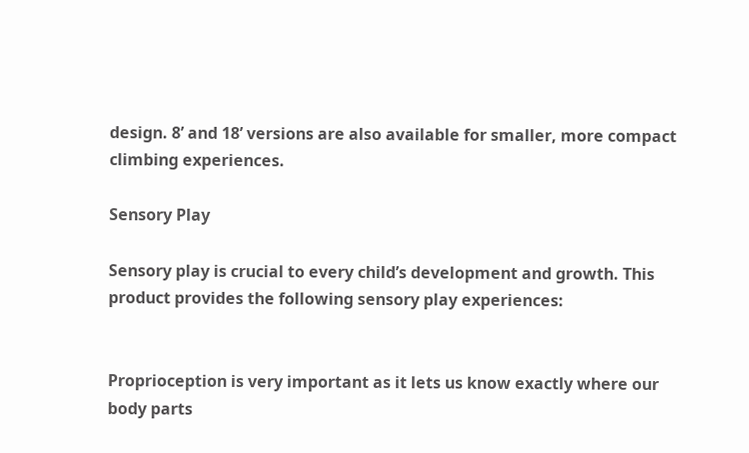design. 8’ and 18’ versions are also available for smaller, more compact climbing experiences.

Sensory Play

Sensory play is crucial to every child’s development and growth. This product provides the following sensory play experiences:


Proprioception is very important as it lets us know exactly where our body parts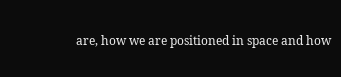are, how we are positioned in space and how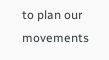to plan our movements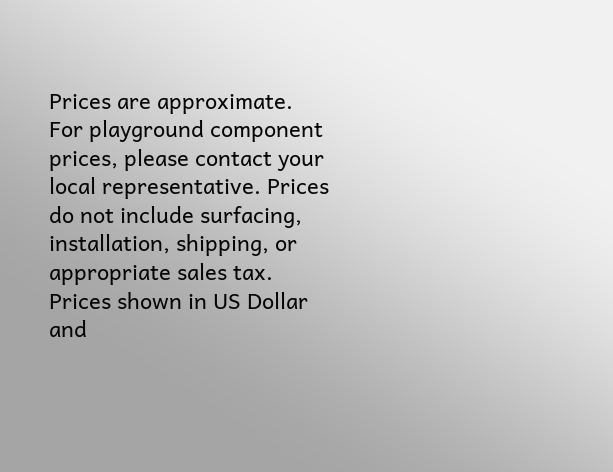Prices are approximate. For playground component prices, please contact your local representative. Prices do not include surfacing, installation, shipping, or appropriate sales tax. Prices shown in US Dollar and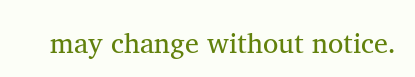may change without notice.